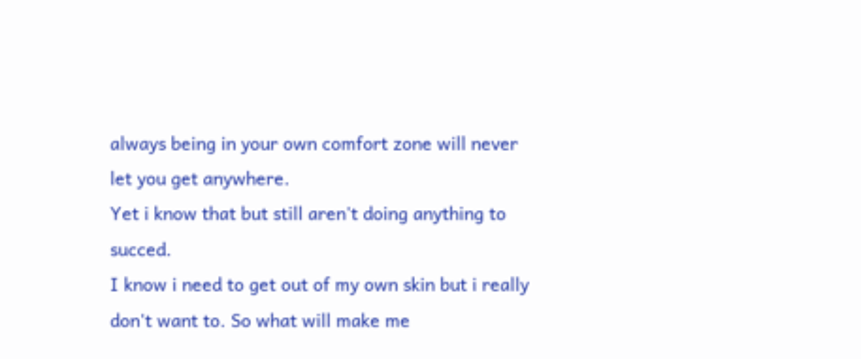always being in your own comfort zone will never let you get anywhere.
Yet i know that but still aren't doing anything to succed.
I know i need to get out of my own skin but i really don't want to. So what will make me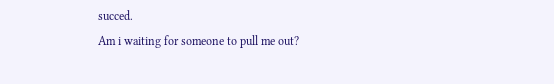succed.
Am i waiting for someone to pull me out?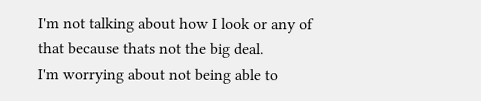I'm not talking about how I look or any of that because thats not the big deal.
I'm worrying about not being able to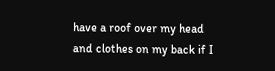have a roof over my head and clothes on my back if I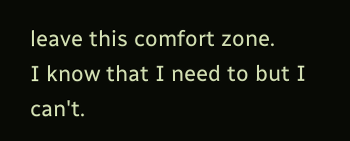leave this comfort zone.
I know that I need to but I can't.